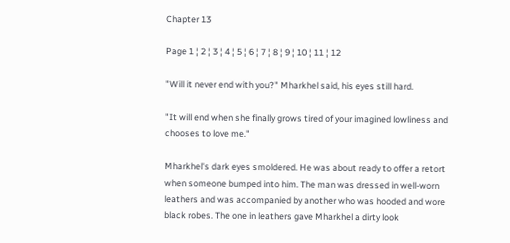Chapter 13

Page 1 ¦ 2 ¦ 3 ¦ 4 ¦ 5 ¦ 6 ¦ 7 ¦ 8 ¦ 9 ¦ 10 ¦ 11 ¦ 12

"Will it never end with you?" Mharkhel said, his eyes still hard.

"It will end when she finally grows tired of your imagined lowliness and chooses to love me."

Mharkhel's dark eyes smoldered. He was about ready to offer a retort when someone bumped into him. The man was dressed in well-worn leathers and was accompanied by another who was hooded and wore black robes. The one in leathers gave Mharkhel a dirty look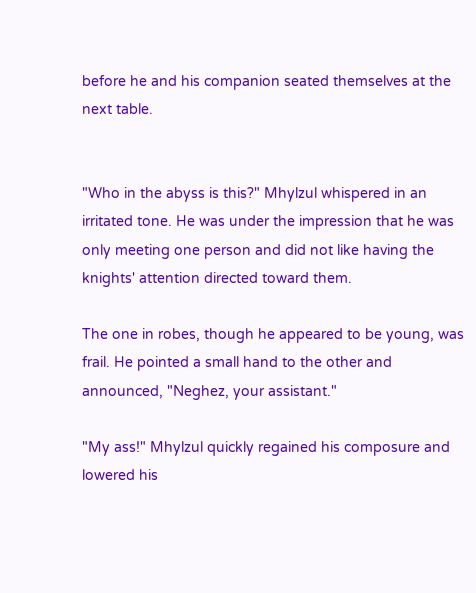before he and his companion seated themselves at the next table.


"Who in the abyss is this?" Mhylzul whispered in an irritated tone. He was under the impression that he was only meeting one person and did not like having the knights' attention directed toward them.

The one in robes, though he appeared to be young, was frail. He pointed a small hand to the other and announced, "Neghez, your assistant."

"My ass!" Mhylzul quickly regained his composure and lowered his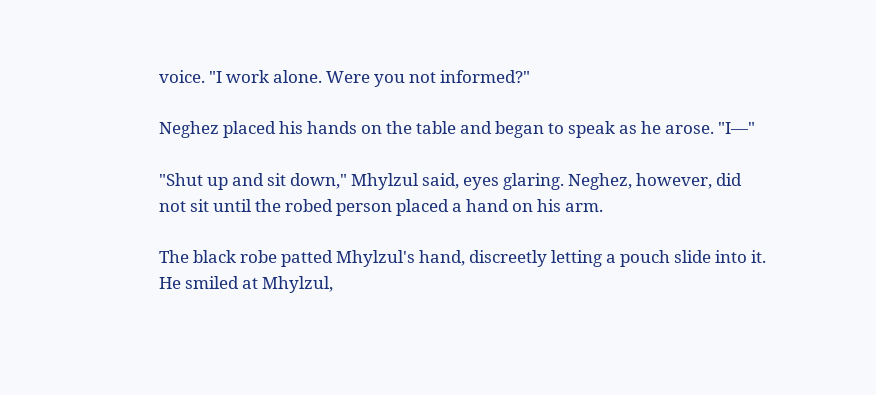voice. "I work alone. Were you not informed?"

Neghez placed his hands on the table and began to speak as he arose. "I—"

"Shut up and sit down," Mhylzul said, eyes glaring. Neghez, however, did not sit until the robed person placed a hand on his arm.

The black robe patted Mhylzul's hand, discreetly letting a pouch slide into it. He smiled at Mhylzul,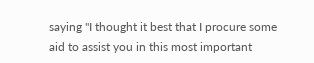saying "I thought it best that I procure some aid to assist you in this most important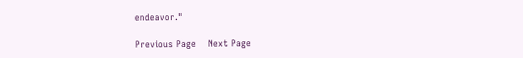endeavor."

Previous Page    Next Page